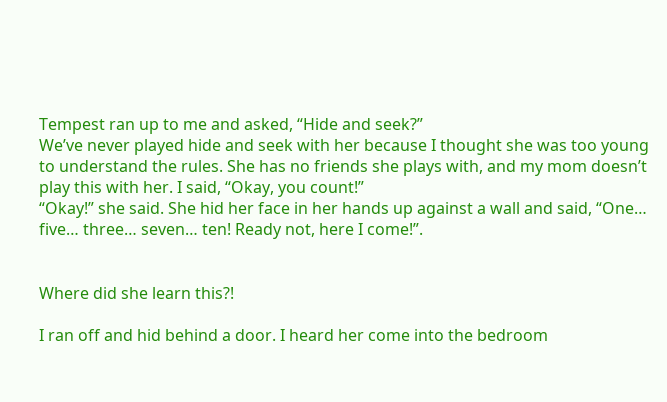Tempest ran up to me and asked, “Hide and seek?”
We’ve never played hide and seek with her because I thought she was too young to understand the rules. She has no friends she plays with, and my mom doesn’t play this with her. I said, “Okay, you count!”
“Okay!” she said. She hid her face in her hands up against a wall and said, “One… five… three… seven… ten! Ready not, here I come!”.


Where did she learn this?!

I ran off and hid behind a door. I heard her come into the bedroom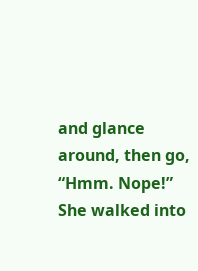and glance around, then go, “Hmm. Nope!”
She walked into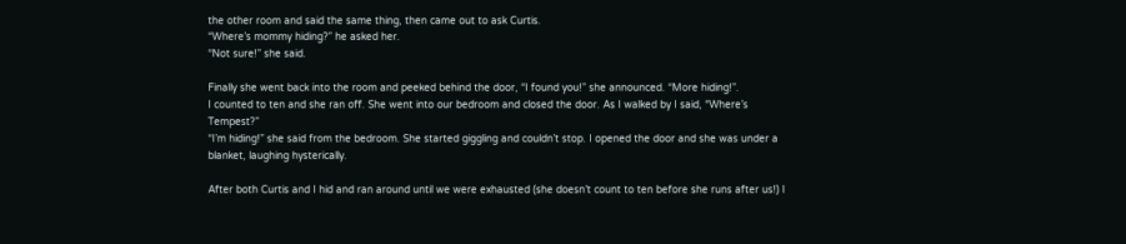the other room and said the same thing, then came out to ask Curtis.
“Where’s mommy hiding?” he asked her.
“Not sure!” she said.

Finally she went back into the room and peeked behind the door, “I found you!” she announced. “More hiding!”.
I counted to ten and she ran off. She went into our bedroom and closed the door. As I walked by I said, “Where’s Tempest?”
“I’m hiding!” she said from the bedroom. She started giggling and couldn’t stop. I opened the door and she was under a blanket, laughing hysterically.

After both Curtis and I hid and ran around until we were exhausted (she doesn’t count to ten before she runs after us!) I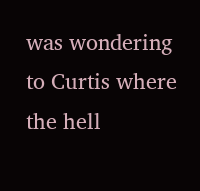was wondering to Curtis where the hell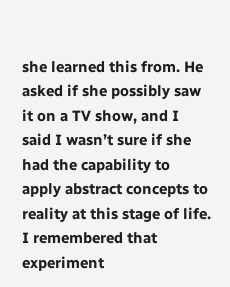she learned this from. He asked if she possibly saw it on a TV show, and I said I wasn’t sure if she had the capability to apply abstract concepts to reality at this stage of life. I remembered that experiment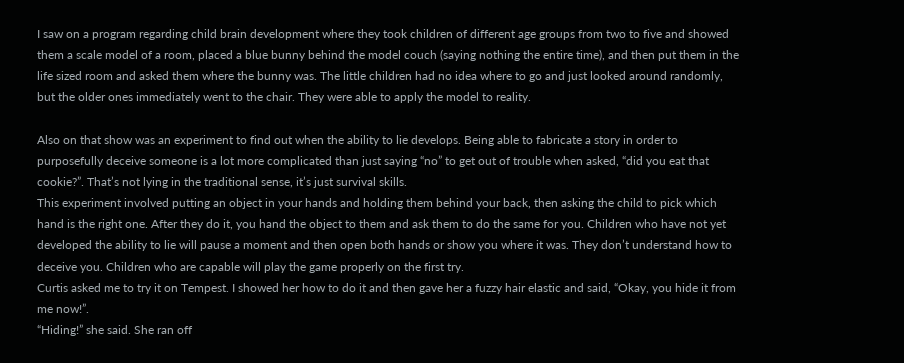I saw on a program regarding child brain development where they took children of different age groups from two to five and showed them a scale model of a room, placed a blue bunny behind the model couch (saying nothing the entire time), and then put them in the life sized room and asked them where the bunny was. The little children had no idea where to go and just looked around randomly, but the older ones immediately went to the chair. They were able to apply the model to reality.

Also on that show was an experiment to find out when the ability to lie develops. Being able to fabricate a story in order to purposefully deceive someone is a lot more complicated than just saying “no” to get out of trouble when asked, “did you eat that cookie?”. That’s not lying in the traditional sense, it’s just survival skills.
This experiment involved putting an object in your hands and holding them behind your back, then asking the child to pick which hand is the right one. After they do it, you hand the object to them and ask them to do the same for you. Children who have not yet developed the ability to lie will pause a moment and then open both hands or show you where it was. They don’t understand how to deceive you. Children who are capable will play the game properly on the first try.
Curtis asked me to try it on Tempest. I showed her how to do it and then gave her a fuzzy hair elastic and said, “Okay, you hide it from me now!”.
“Hiding!” she said. She ran off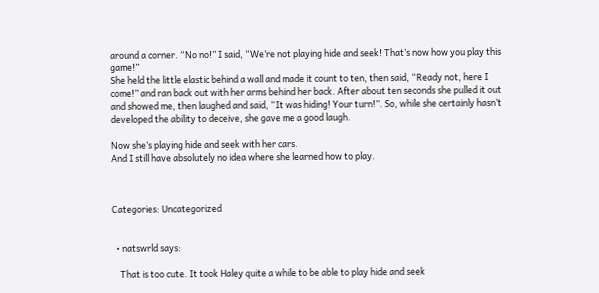around a corner. “No no!” I said, “We’re not playing hide and seek! That’s now how you play this game!”
She held the little elastic behind a wall and made it count to ten, then said, “Ready not, here I come!” and ran back out with her arms behind her back. After about ten seconds she pulled it out and showed me, then laughed and said, “It was hiding! Your turn!”. So, while she certainly hasn’t developed the ability to deceive, she gave me a good laugh.

Now she’s playing hide and seek with her cars.
And I still have absolutely no idea where she learned how to play.



Categories: Uncategorized


  • natswrld says:

    That is too cute. It took Haley quite a while to be able to play hide and seek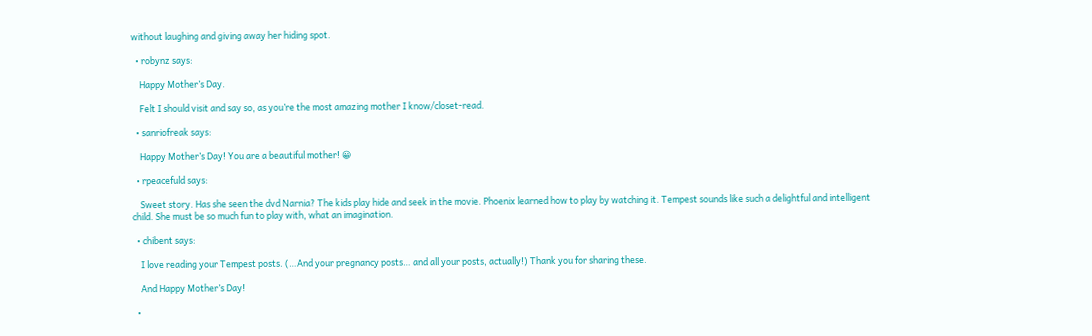without laughing and giving away her hiding spot.

  • robynz says:

    Happy Mother’s Day.

    Felt I should visit and say so, as you’re the most amazing mother I know/closet-read.

  • sanriofreak says:

    Happy Mother’s Day! You are a beautiful mother! 😀

  • rpeacefuld says:

    Sweet story. Has she seen the dvd Narnia? The kids play hide and seek in the movie. Phoenix learned how to play by watching it. Tempest sounds like such a delightful and intelligent child. She must be so much fun to play with, what an imagination.

  • chibent says:

    I love reading your Tempest posts. (…And your pregnancy posts… and all your posts, actually!) Thank you for sharing these.

    And Happy Mother’s Day!

  •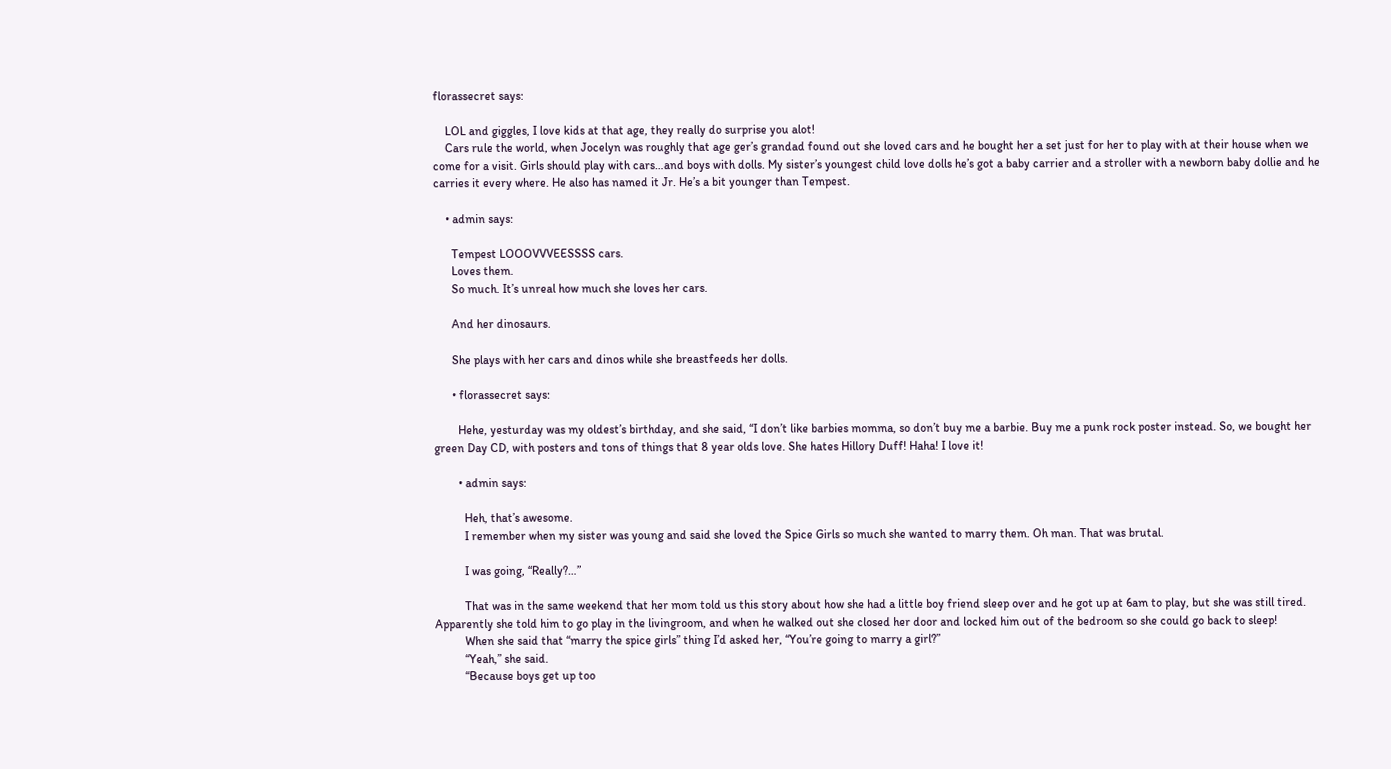florassecret says:

    LOL and giggles, I love kids at that age, they really do surprise you alot!
    Cars rule the world, when Jocelyn was roughly that age ger’s grandad found out she loved cars and he bought her a set just for her to play with at their house when we come for a visit. Girls should play with cars…and boys with dolls. My sister’s youngest child love dolls he’s got a baby carrier and a stroller with a newborn baby dollie and he carries it every where. He also has named it Jr. He’s a bit younger than Tempest.

    • admin says:

      Tempest LOOOVVVEESSSS cars.
      Loves them.
      So much. It’s unreal how much she loves her cars.

      And her dinosaurs.

      She plays with her cars and dinos while she breastfeeds her dolls.

      • florassecret says:

        Hehe, yesturday was my oldest’s birthday, and she said, “I don’t like barbies momma, so don’t buy me a barbie. Buy me a punk rock poster instead. So, we bought her green Day CD, with posters and tons of things that 8 year olds love. She hates Hillory Duff! Haha! I love it!

        • admin says:

          Heh, that’s awesome.
          I remember when my sister was young and said she loved the Spice Girls so much she wanted to marry them. Oh man. That was brutal.

          I was going, “Really?…”

          That was in the same weekend that her mom told us this story about how she had a little boy friend sleep over and he got up at 6am to play, but she was still tired. Apparently she told him to go play in the livingroom, and when he walked out she closed her door and locked him out of the bedroom so she could go back to sleep!
          When she said that “marry the spice girls” thing I’d asked her, “You’re going to marry a girl?”
          “Yeah,” she said.
          “Because boys get up too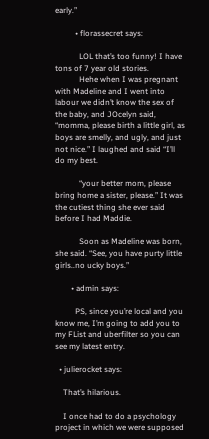early.”

          • florassecret says:

            LOL that’s too funny! I have tons of 7 year old stories.
            Hehe when I was pregnant with Madeline and I went into labour we didn’t know the sex of the baby, and JOcelyn said, “momma, please birth a little girl, as boys are smelly, and ugly, and just not nice.” I laughed and said “I’ll do my best.

            “your better mom, please bring home a sister, please.” It was the cutiest thing she ever said before I had Maddie.

            Soon as Madeline was born, she said. “See, you have purty little girls..no ucky boys.”

        • admin says:

          PS, since you’re local and you know me, I’m going to add you to my FList and uberfilter so you can see my latest entry.

  • julierocket says:

    That’s hilarious.

    I once had to do a psychology project in which we were supposed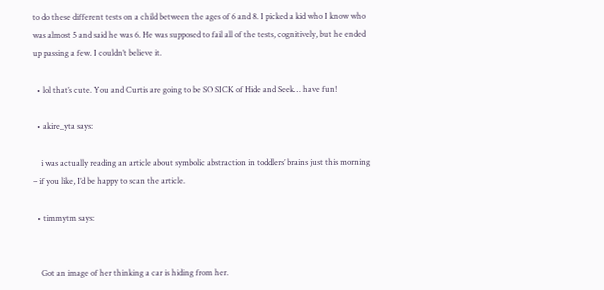to do these different tests on a child between the ages of 6 and 8. I picked a kid who I know who was almost 5 and said he was 6. He was supposed to fail all of the tests, cognitively, but he ended up passing a few. I couldn’t believe it.

  • lol that’s cute. You and Curtis are going to be SO SICK of Hide and Seek… have fun!

  • akire_yta says:

    i was actually reading an article about symbolic abstraction in toddlers’ brains just this morning – if you like, I’d be happy to scan the article.

  • timmytm says:


    Got an image of her thinking a car is hiding from her.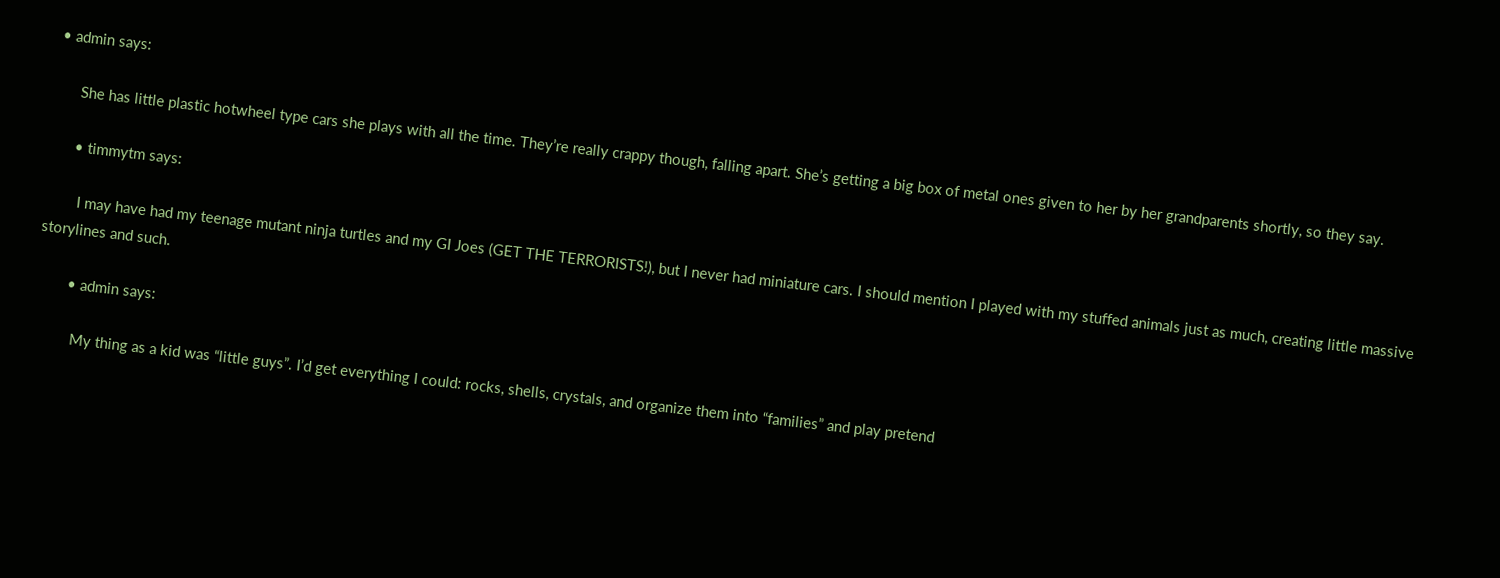• admin says:

      She has little plastic hotwheel type cars she plays with all the time. They’re really crappy though, falling apart. She’s getting a big box of metal ones given to her by her grandparents shortly, so they say.

      • timmytm says:

        I may have had my teenage mutant ninja turtles and my GI Joes (GET THE TERRORISTS!), but I never had miniature cars. I should mention I played with my stuffed animals just as much, creating little massive storylines and such.

        • admin says:

          My thing as a kid was “little guys”. I’d get everything I could: rocks, shells, crystals, and organize them into “families” and play pretend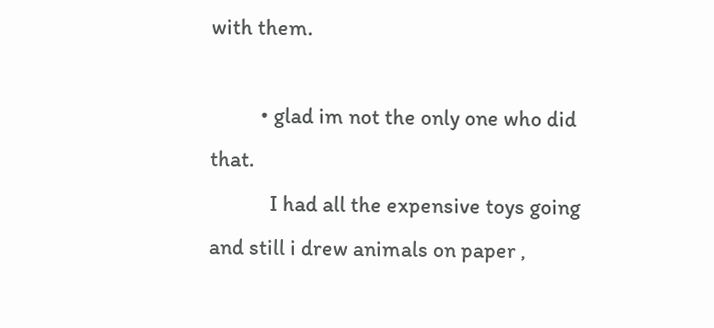with them.

          • glad im not the only one who did that.
            I had all the expensive toys going and still i drew animals on paper ,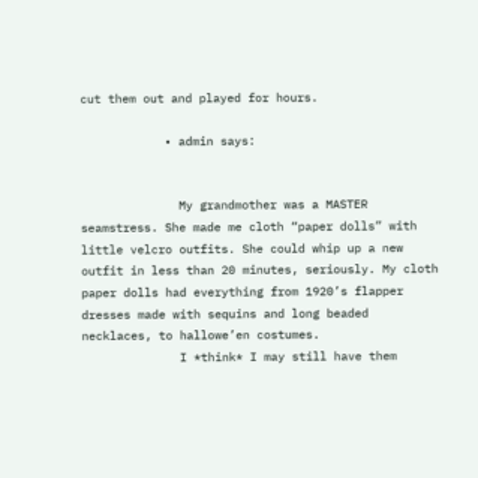cut them out and played for hours.

            • admin says:


              My grandmother was a MASTER seamstress. She made me cloth “paper dolls” with little velcro outfits. She could whip up a new outfit in less than 20 minutes, seriously. My cloth paper dolls had everything from 1920’s flapper dresses made with sequins and long beaded necklaces, to hallowe’en costumes.
              I *think* I may still have them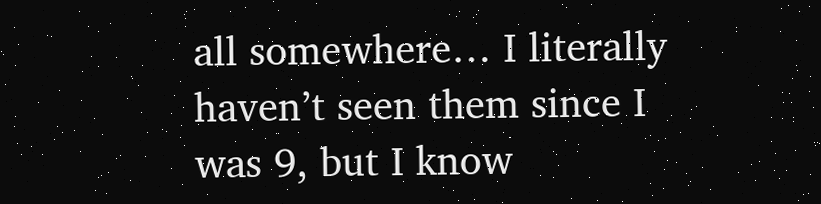all somewhere… I literally haven’t seen them since I was 9, but I know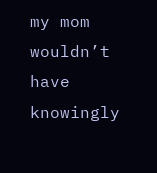my mom wouldn’t have knowingly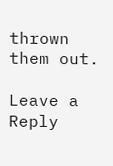thrown them out.

Leave a Reply